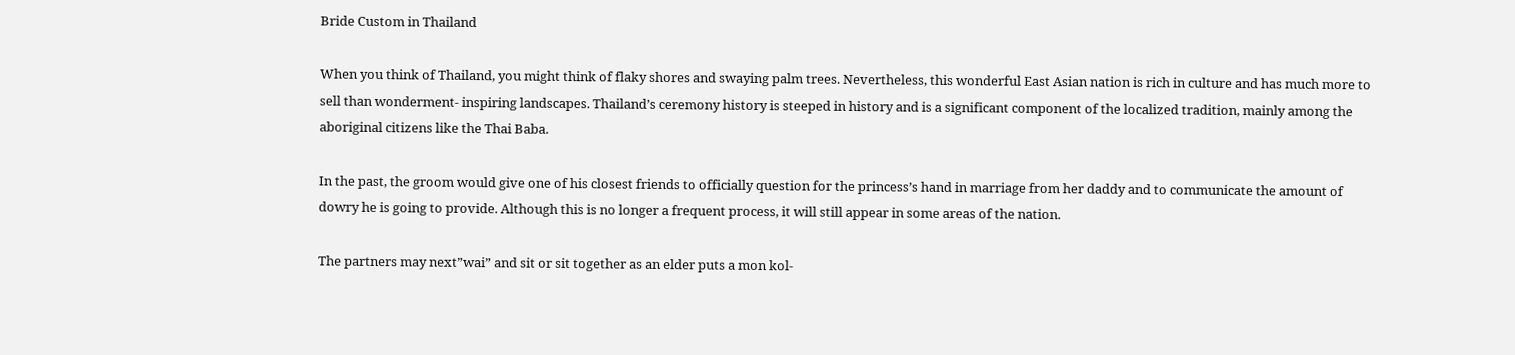Bride Custom in Thailand

When you think of Thailand, you might think of flaky shores and swaying palm trees. Nevertheless, this wonderful East Asian nation is rich in culture and has much more to sell than wonderment- inspiring landscapes. Thailand’s ceremony history is steeped in history and is a significant component of the localized tradition, mainly among the aboriginal citizens like the Thai Baba.

In the past, the groom would give one of his closest friends to officially question for the princess’s hand in marriage from her daddy and to communicate the amount of dowry he is going to provide. Although this is no longer a frequent process, it will still appear in some areas of the nation.

The partners may next”wai” and sit or sit together as an elder puts a mon kol-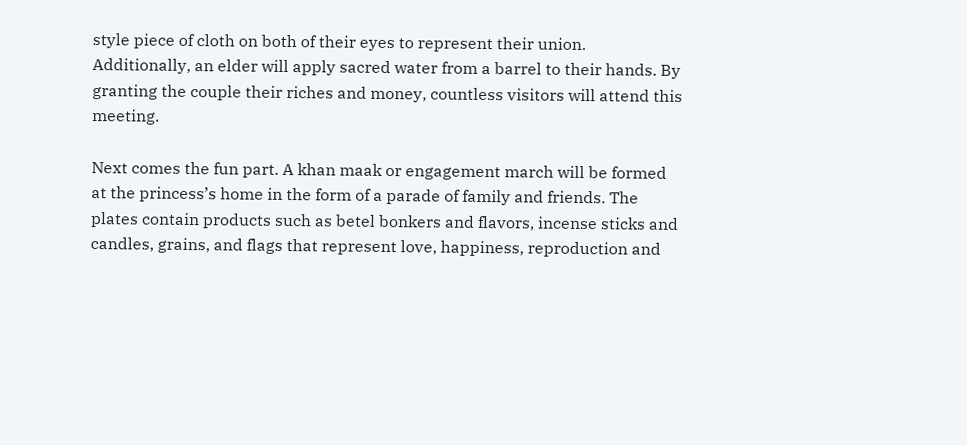style piece of cloth on both of their eyes to represent their union. Additionally, an elder will apply sacred water from a barrel to their hands. By granting the couple their riches and money, countless visitors will attend this meeting.

Next comes the fun part. A khan maak or engagement march will be formed at the princess’s home in the form of a parade of family and friends. The plates contain products such as betel bonkers and flavors, incense sticks and candles, grains, and flags that represent love, happiness, reproduction and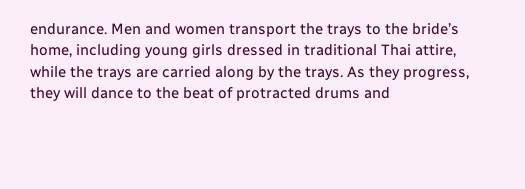endurance. Men and women transport the trays to the bride’s home, including young girls dressed in traditional Thai attire, while the trays are carried along by the trays. As they progress, they will dance to the beat of protracted drums and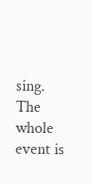sing. The whole event is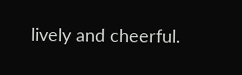lively and cheerful.